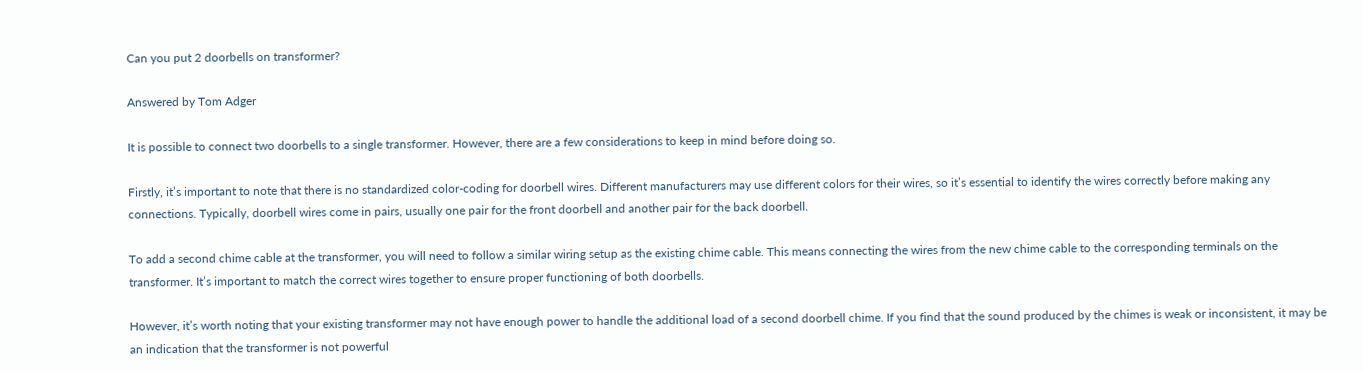Can you put 2 doorbells on transformer?

Answered by Tom Adger

It is possible to connect two doorbells to a single transformer. However, there are a few considerations to keep in mind before doing so.

Firstly, it’s important to note that there is no standardized color-coding for doorbell wires. Different manufacturers may use different colors for their wires, so it’s essential to identify the wires correctly before making any connections. Typically, doorbell wires come in pairs, usually one pair for the front doorbell and another pair for the back doorbell.

To add a second chime cable at the transformer, you will need to follow a similar wiring setup as the existing chime cable. This means connecting the wires from the new chime cable to the corresponding terminals on the transformer. It’s important to match the correct wires together to ensure proper functioning of both doorbells.

However, it’s worth noting that your existing transformer may not have enough power to handle the additional load of a second doorbell chime. If you find that the sound produced by the chimes is weak or inconsistent, it may be an indication that the transformer is not powerful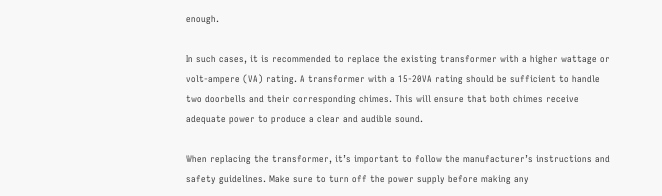enough.

In such cases, it is recommended to replace the existing transformer with a higher wattage or volt-ampere (VA) rating. A transformer with a 15-20VA rating should be sufficient to handle two doorbells and their corresponding chimes. This will ensure that both chimes receive adequate power to produce a clear and audible sound.

When replacing the transformer, it’s important to follow the manufacturer’s instructions and safety guidelines. Make sure to turn off the power supply before making any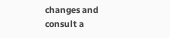changes and consult a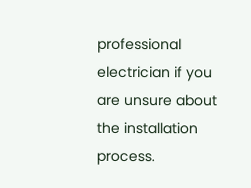professional electrician if you are unsure about the installation process.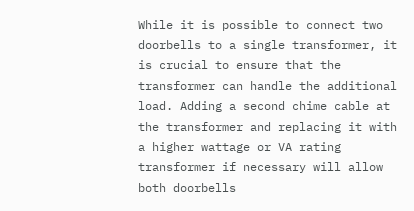While it is possible to connect two doorbells to a single transformer, it is crucial to ensure that the transformer can handle the additional load. Adding a second chime cable at the transformer and replacing it with a higher wattage or VA rating transformer if necessary will allow both doorbells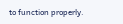to function properly.